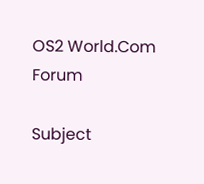OS2 World.Com Forum

Subject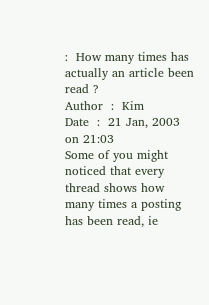:  How many times has actually an article been read ?
Author  :  Kim
Date  :  21 Jan, 2003 on 21:03
Some of you might noticed that every thread shows how many times a posting has been read, ie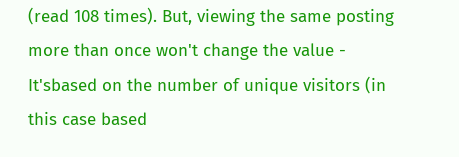(read 108 times). But, viewing the same posting more than once won't change the value - It'sbased on the number of unique visitors (in this case based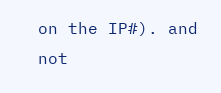on the IP#). and not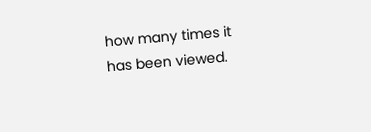how many times it has been viewed.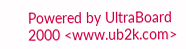Powered by UltraBoard 2000 <www.ub2k.com>